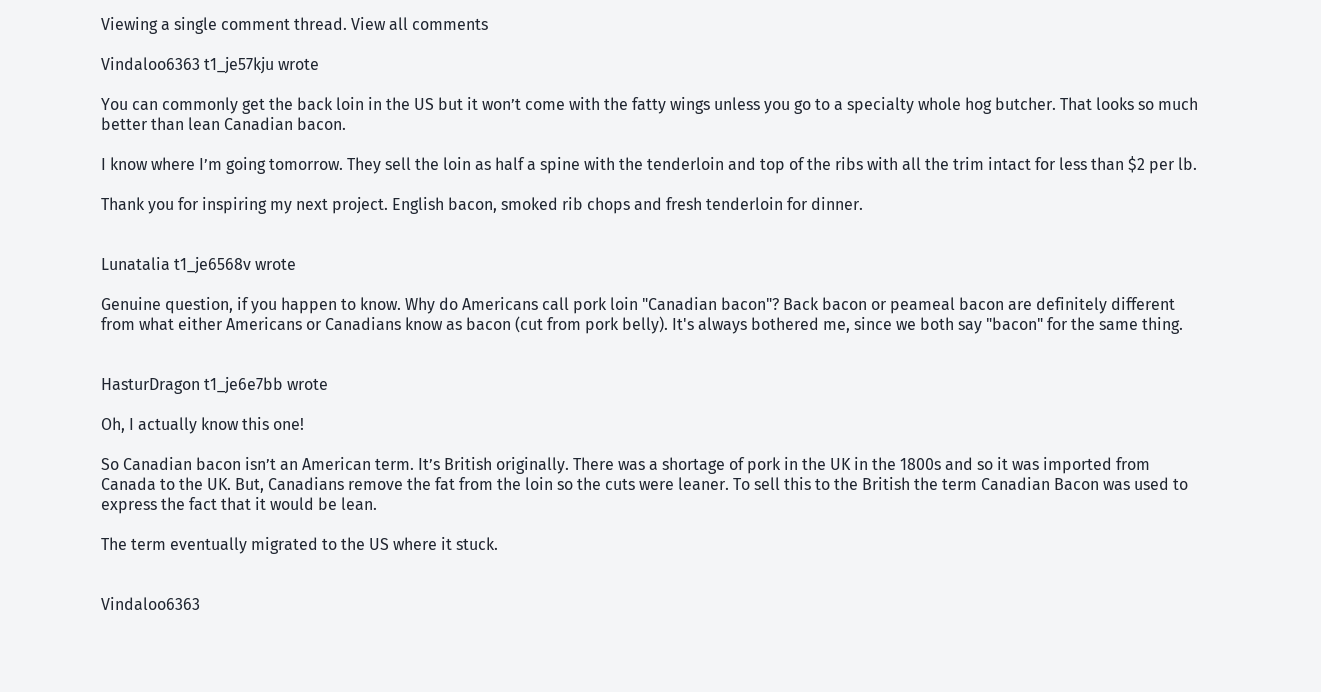Viewing a single comment thread. View all comments

Vindaloo6363 t1_je57kju wrote

You can commonly get the back loin in the US but it won’t come with the fatty wings unless you go to a specialty whole hog butcher. That looks so much better than lean Canadian bacon.

I know where I’m going tomorrow. They sell the loin as half a spine with the tenderloin and top of the ribs with all the trim intact for less than $2 per lb.

Thank you for inspiring my next project. English bacon, smoked rib chops and fresh tenderloin for dinner.


Lunatalia t1_je6568v wrote

Genuine question, if you happen to know. Why do Americans call pork loin "Canadian bacon"? Back bacon or peameal bacon are definitely different from what either Americans or Canadians know as bacon (cut from pork belly). It's always bothered me, since we both say "bacon" for the same thing.


HasturDragon t1_je6e7bb wrote

Oh, I actually know this one!

So Canadian bacon isn’t an American term. It’s British originally. There was a shortage of pork in the UK in the 1800s and so it was imported from Canada to the UK. But, Canadians remove the fat from the loin so the cuts were leaner. To sell this to the British the term Canadian Bacon was used to express the fact that it would be lean.

The term eventually migrated to the US where it stuck.


Vindaloo6363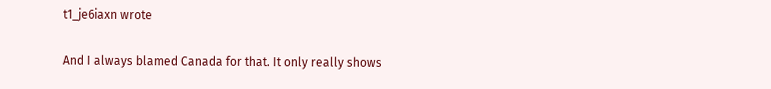t1_je6iaxn wrote

And I always blamed Canada for that. It only really shows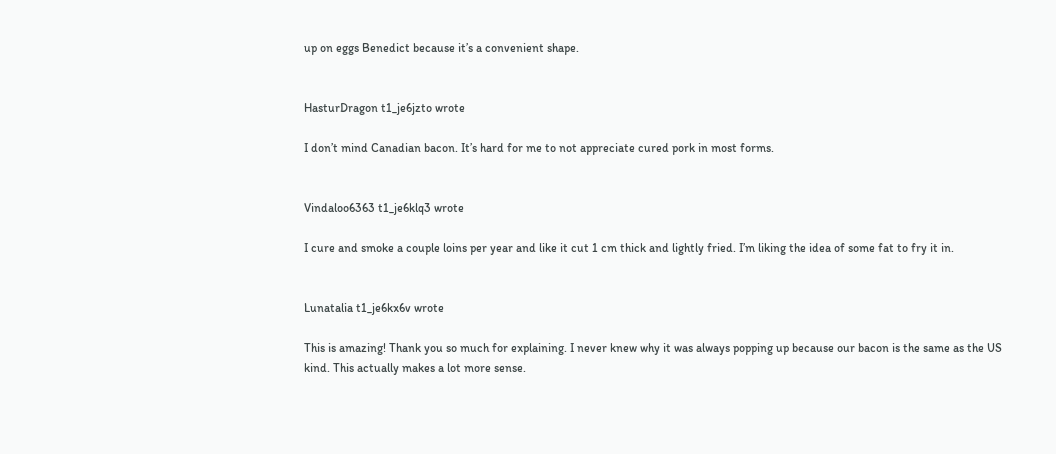up on eggs Benedict because it’s a convenient shape.


HasturDragon t1_je6jzto wrote

I don’t mind Canadian bacon. It’s hard for me to not appreciate cured pork in most forms.


Vindaloo6363 t1_je6klq3 wrote

I cure and smoke a couple loins per year and like it cut 1 cm thick and lightly fried. I’m liking the idea of some fat to fry it in.


Lunatalia t1_je6kx6v wrote

This is amazing! Thank you so much for explaining. I never knew why it was always popping up because our bacon is the same as the US kind. This actually makes a lot more sense.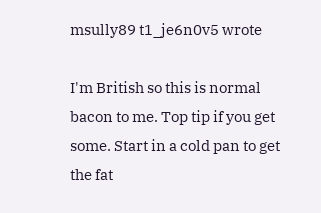msully89 t1_je6n0v5 wrote

I'm British so this is normal bacon to me. Top tip if you get some. Start in a cold pan to get the fat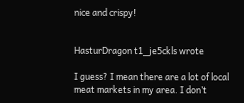nice and crispy!


HasturDragon t1_je5ckls wrote

I guess? I mean there are a lot of local meat markets in my area. I don’t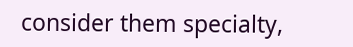consider them specialty,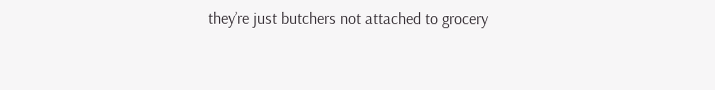they’re just butchers not attached to grocery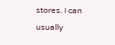stores. I can usually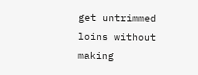get untrimmed loins without making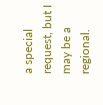a special request, but I may be a regional.